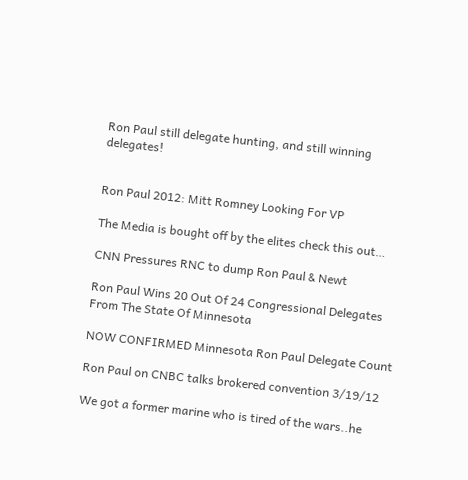Ron Paul still delegate hunting, and still winning delegates!


Ron Paul 2012: Mitt Romney Looking For VP

The Media is bought off by the elites check this out…

CNN Pressures RNC to dump Ron Paul & Newt

Ron Paul Wins 20 Out Of 24 Congressional Delegates From The State Of Minnesota

NOW CONFIRMED Minnesota Ron Paul Delegate Count

Ron Paul on CNBC talks brokered convention 3/19/12

We got a former marine who is tired of the wars..he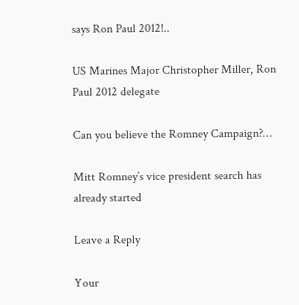says Ron Paul 2012!..

US Marines Major Christopher Miller, Ron Paul 2012 delegate

Can you believe the Romney Campaign?…

Mitt Romney’s vice president search has already started

Leave a Reply

Your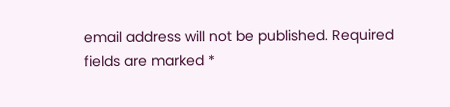email address will not be published. Required fields are marked *